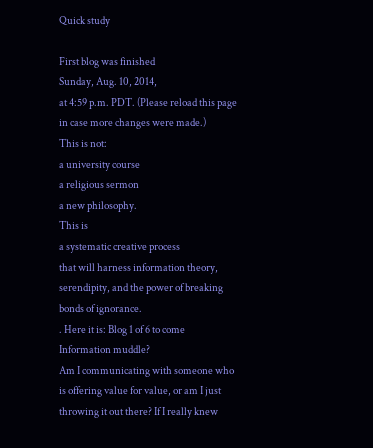Quick study

First blog was finished
Sunday, Aug. 10, 2014,
at 4:59 p.m. PDT. (Please reload this page in case more changes were made.)
This is not:
a university course
a religious sermon
a new philosophy.
This is
a systematic creative process
that will harness information theory, serendipity, and the power of breaking bonds of ignorance.
. Here it is: Blog 1 of 6 to come
Information muddle?
Am I communicating with someone who is offering value for value, or am I just throwing it out there? If I really knew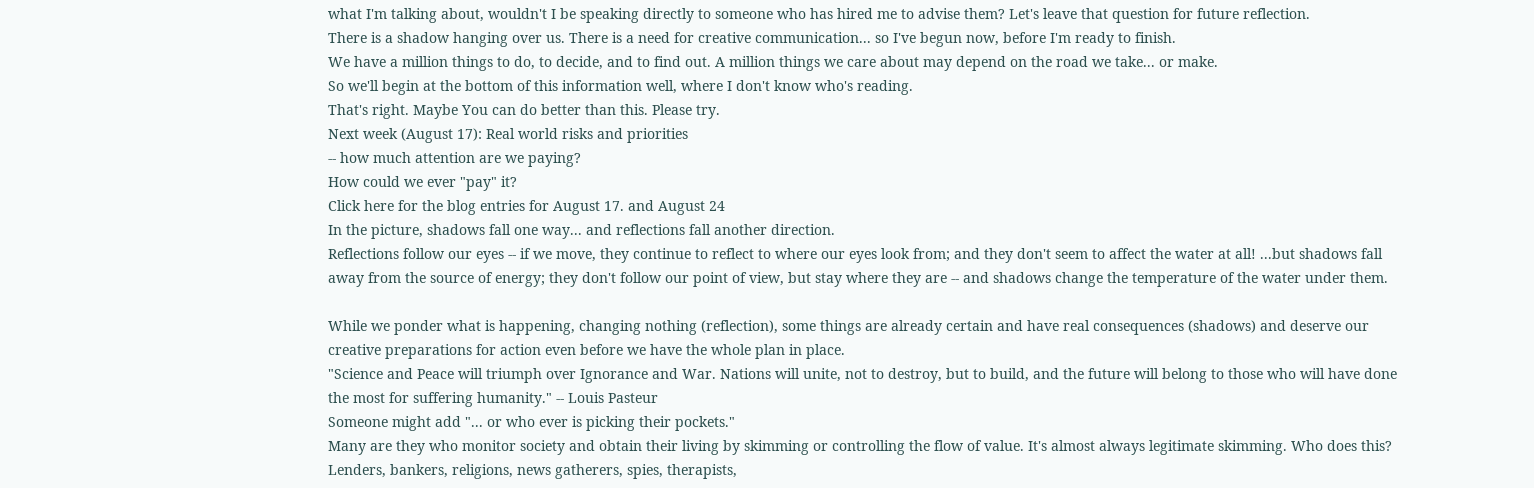what I'm talking about, wouldn't I be speaking directly to someone who has hired me to advise them? Let's leave that question for future reflection.
There is a shadow hanging over us. There is a need for creative communication... so I've begun now, before I'm ready to finish.
We have a million things to do, to decide, and to find out. A million things we care about may depend on the road we take... or make.
So we'll begin at the bottom of this information well, where I don't know who's reading.
That's right. Maybe You can do better than this. Please try.
Next week (August 17): Real world risks and priorities
-- how much attention are we paying?
How could we ever "pay" it?
Click here for the blog entries for August 17. and August 24
In the picture, shadows fall one way... and reflections fall another direction.
Reflections follow our eyes -- if we move, they continue to reflect to where our eyes look from; and they don't seem to affect the water at all! ...but shadows fall away from the source of energy; they don't follow our point of view, but stay where they are -- and shadows change the temperature of the water under them.

While we ponder what is happening, changing nothing (reflection), some things are already certain and have real consequences (shadows) and deserve our creative preparations for action even before we have the whole plan in place.
"Science and Peace will triumph over Ignorance and War. Nations will unite, not to destroy, but to build, and the future will belong to those who will have done the most for suffering humanity." -- Louis Pasteur
Someone might add "... or who ever is picking their pockets."
Many are they who monitor society and obtain their living by skimming or controlling the flow of value. It's almost always legitimate skimming. Who does this? Lenders, bankers, religions, news gatherers, spies, therapists,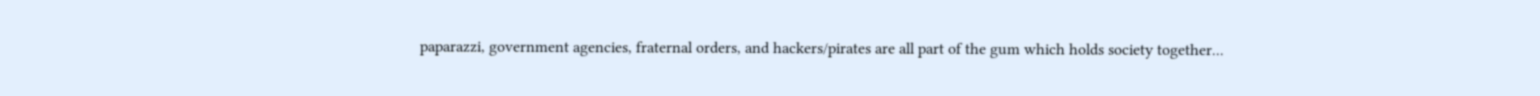paparazzi, government agencies, fraternal orders, and hackers/pirates are all part of the gum which holds society together...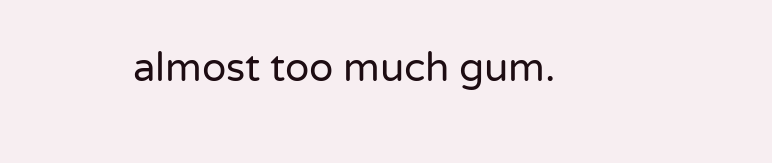almost too much gum.